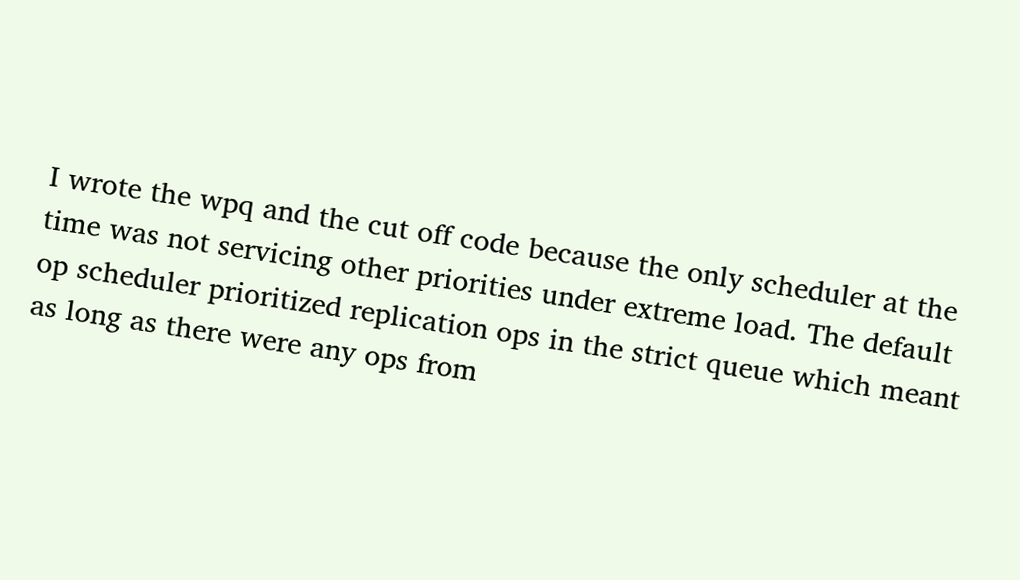I wrote the wpq and the cut off code because the only scheduler at the time was not servicing other priorities under extreme load. The default op scheduler prioritized replication ops in the strict queue which meant as long as there were any ops from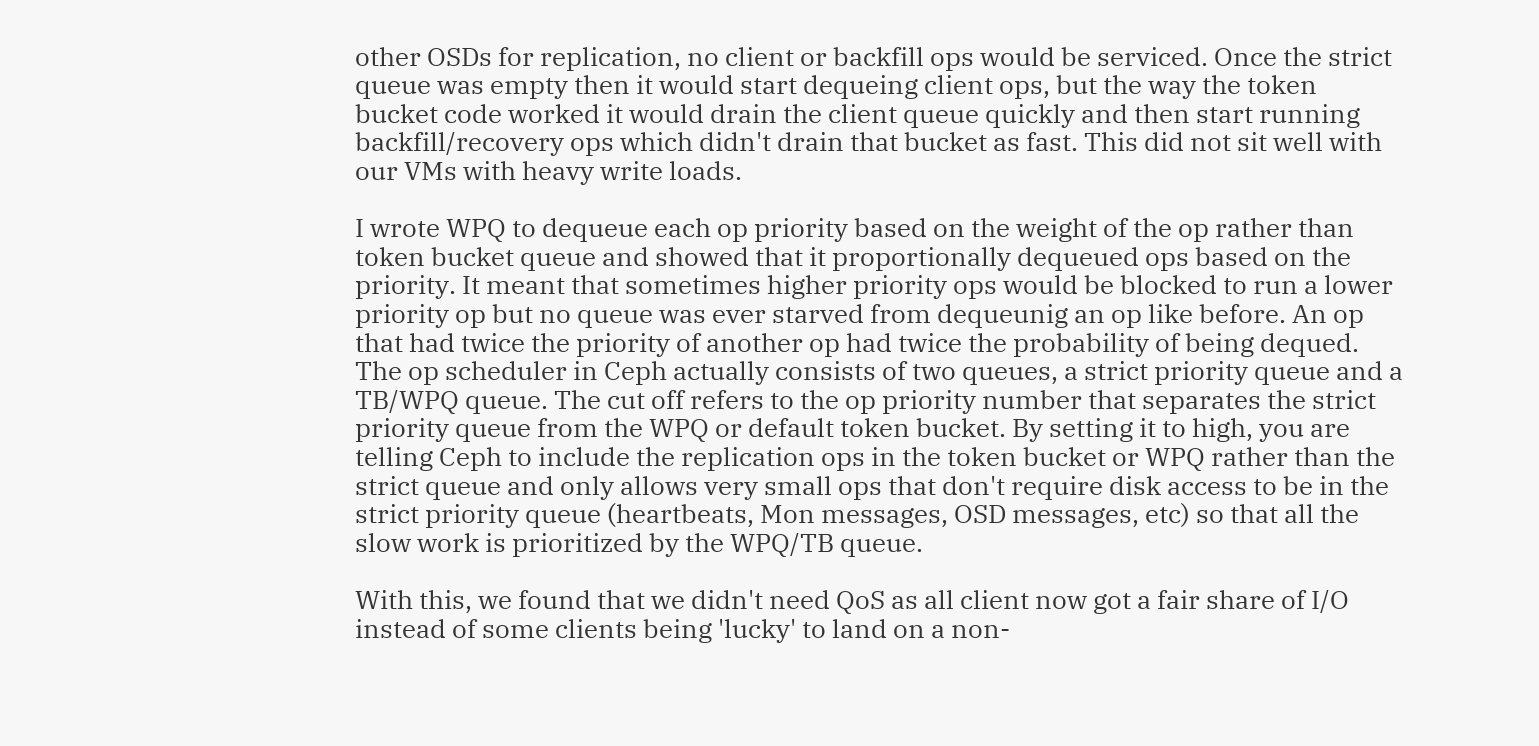other OSDs for replication, no client or backfill ops would be serviced. Once the strict queue was empty then it would start dequeing client ops, but the way the token bucket code worked it would drain the client queue quickly and then start running backfill/recovery ops which didn't drain that bucket as fast. This did not sit well with our VMs with heavy write loads.

I wrote WPQ to dequeue each op priority based on the weight of the op rather than token bucket queue and showed that it proportionally dequeued ops based on the priority. It meant that sometimes higher priority ops would be blocked to run a lower priority op but no queue was ever starved from dequeunig an op like before. An op that had twice the priority of another op had twice the probability of being dequed. The op scheduler in Ceph actually consists of two queues, a strict priority queue and a TB/WPQ queue. The cut off refers to the op priority number that separates the strict priority queue from the WPQ or default token bucket. By setting it to high, you are telling Ceph to include the replication ops in the token bucket or WPQ rather than the strict queue and only allows very small ops that don't require disk access to be in the strict priority queue (heartbeats, Mon messages, OSD messages, etc) so that all the slow work is prioritized by the WPQ/TB queue.

With this, we found that we didn't need QoS as all client now got a fair share of I/O instead of some clients being 'lucky' to land on a non-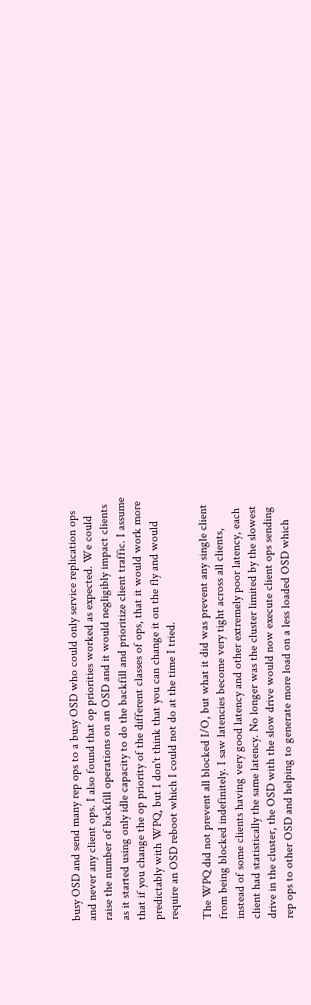busy OSD and send many rep ops to a busy OSD who could only service replication ops and never any client ops. I also found that op priorities worked as expected. We could raise the number of backfill operations on an OSD and it would negligibly impact clients as it started using only idle capacity to do the backfill and prioritize client traffic. I assume that if you change the op priority of the different classes of ops, that it would work more predictably with WPQ, but I don't think that you can change it on the fly and would require an OSD reboot which I could not do at the time I tried.

The WPQ did not prevent all blocked I/O, but what it did was prevent any single client from being blocked indefinitely. I saw latencies become very tight across all clients, instead of some clients having very good latency and other extremely poor latency, each client had statistically the same latency. No longer was the cluster limited by the slowest drive in the cluster, the OSD with the slow drive would now execute client ops sending rep ops to other OSD and helping to generate more load on a less loaded OSD which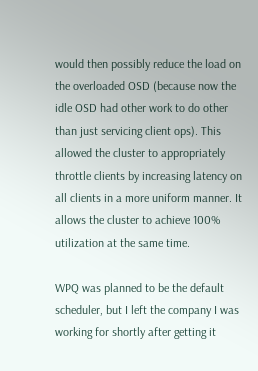would then possibly reduce the load on the overloaded OSD (because now the idle OSD had other work to do other than just servicing client ops). This allowed the cluster to appropriately throttle clients by increasing latency on all clients in a more uniform manner. It allows the cluster to achieve 100% utilization at the same time.

WPQ was planned to be the default scheduler, but I left the company I was working for shortly after getting it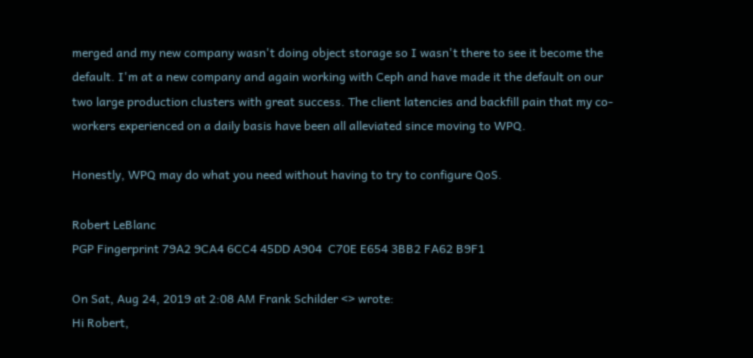merged and my new company wasn't doing object storage so I wasn't there to see it become the default. I'm at a new company and again working with Ceph and have made it the default on our two large production clusters with great success. The client latencies and backfill pain that my co-workers experienced on a daily basis have been all alleviated since moving to WPQ.

Honestly, WPQ may do what you need without having to try to configure QoS.

Robert LeBlanc
PGP Fingerprint 79A2 9CA4 6CC4 45DD A904  C70E E654 3BB2 FA62 B9F1

On Sat, Aug 24, 2019 at 2:08 AM Frank Schilder <> wrote:
Hi Robert,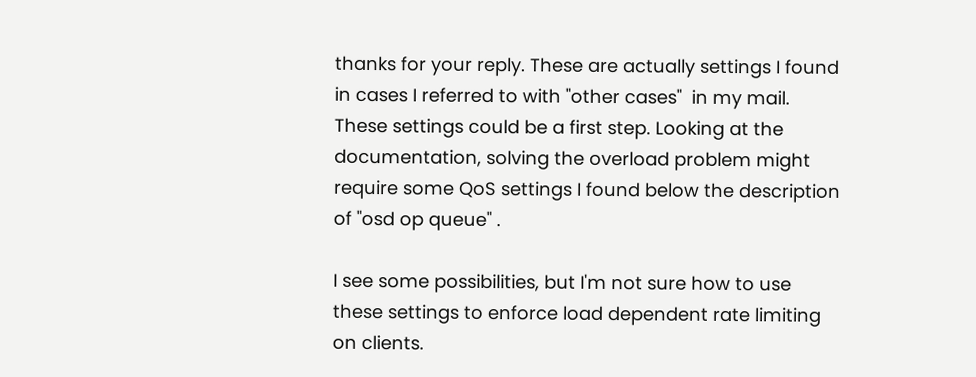thanks for your reply. These are actually settings I found in cases I referred to with "other cases"  in my mail. These settings could be a first step. Looking at the documentation, solving the overload problem might require some QoS settings I found below the description of "osd op queue" .

I see some possibilities, but I'm not sure how to use these settings to enforce load dependent rate limiting on clients.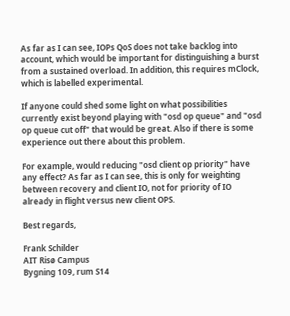As far as I can see, IOPs QoS does not take backlog into account, which would be important for distinguishing a burst from a sustained overload. In addition, this requires mClock, which is labelled experimental.

If anyone could shed some light on what possibilities currently exist beyond playing with "osd op queue" and "osd op queue cut off" that would be great. Also if there is some experience out there about this problem.

For example, would reducing "osd client op priority" have any effect? As far as I can see, this is only for weighting between recovery and client IO, not for priority of IO already in flight versus new client OPS.

Best regards,

Frank Schilder
AIT Risø Campus
Bygning 109, rum S14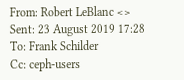From: Robert LeBlanc <>
Sent: 23 August 2019 17:28
To: Frank Schilder
Cc: ceph-users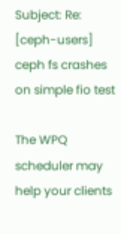Subject: Re: [ceph-users] ceph fs crashes on simple fio test

The WPQ scheduler may help your clients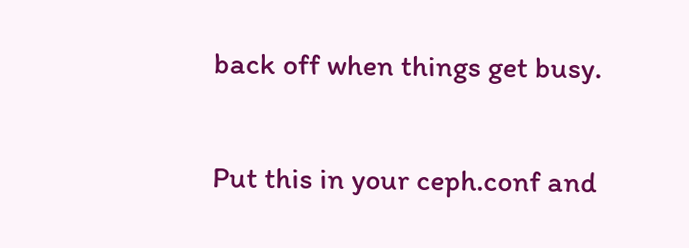back off when things get busy.

Put this in your ceph.conf and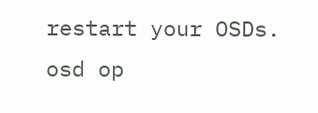restart your OSDs.
osd op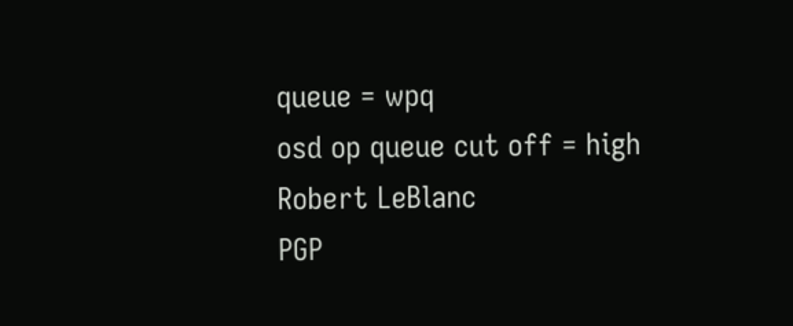queue = wpq
osd op queue cut off = high
Robert LeBlanc
PGP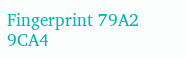Fingerprint 79A2 9CA4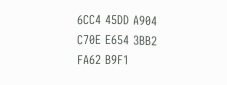6CC4 45DD A904  C70E E654 3BB2 FA62 B9F1